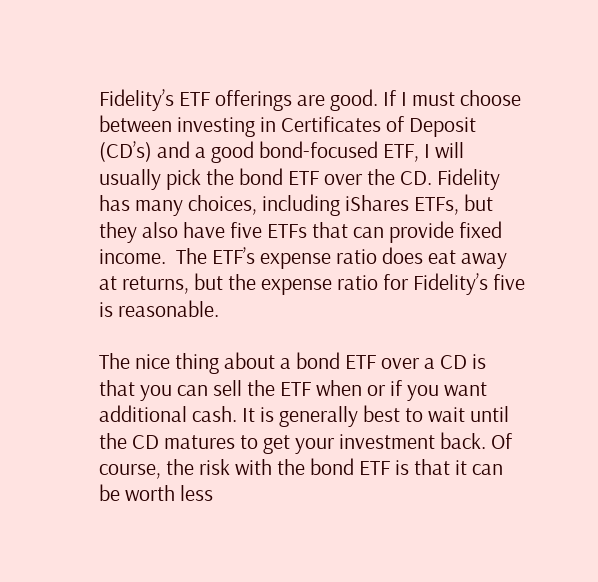Fidelity’s ETF offerings are good. If I must choose between investing in Certificates of Deposit (CD’s) and a good bond-focused ETF, I will usually pick the bond ETF over the CD. Fidelity has many choices, including iShares ETFs, but they also have five ETFs that can provide fixed income.  The ETF’s expense ratio does eat away at returns, but the expense ratio for Fidelity’s five is reasonable.

The nice thing about a bond ETF over a CD is that you can sell the ETF when or if you want additional cash. It is generally best to wait until the CD matures to get your investment back. Of course, the risk with the bond ETF is that it can be worth less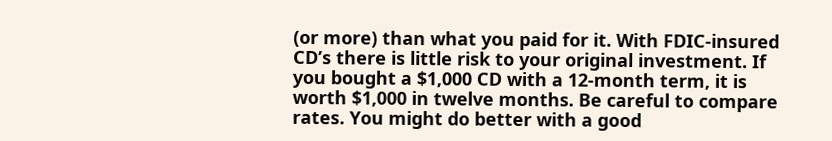(or more) than what you paid for it. With FDIC-insured CD’s there is little risk to your original investment. If you bought a $1,000 CD with a 12-month term, it is worth $1,000 in twelve months. Be careful to compare rates. You might do better with a good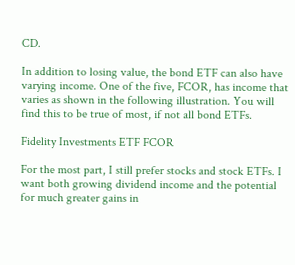CD.

In addition to losing value, the bond ETF can also have varying income. One of the five, FCOR, has income that varies as shown in the following illustration. You will find this to be true of most, if not all bond ETFs.

Fidelity Investments ETF FCOR

For the most part, I still prefer stocks and stock ETFs. I want both growing dividend income and the potential for much greater gains in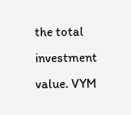the total investment value. VYM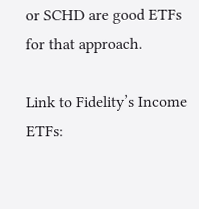or SCHD are good ETFs for that approach.

Link to Fidelity’s Income ETFs: